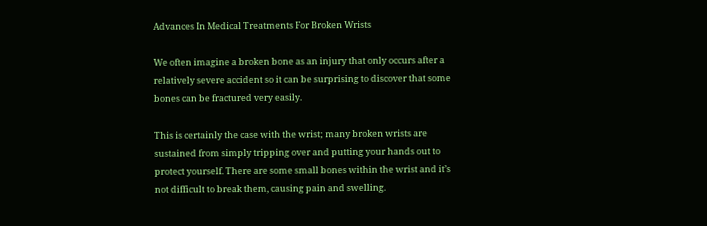Advances In Medical Treatments For Broken Wrists

We often imagine a broken bone as an injury that only occurs after a relatively severe accident so it can be surprising to discover that some bones can be fractured very easily.

This is certainly the case with the wrist; many broken wrists are sustained from simply tripping over and putting your hands out to protect yourself. There are some small bones within the wrist and it’s not difficult to break them, causing pain and swelling.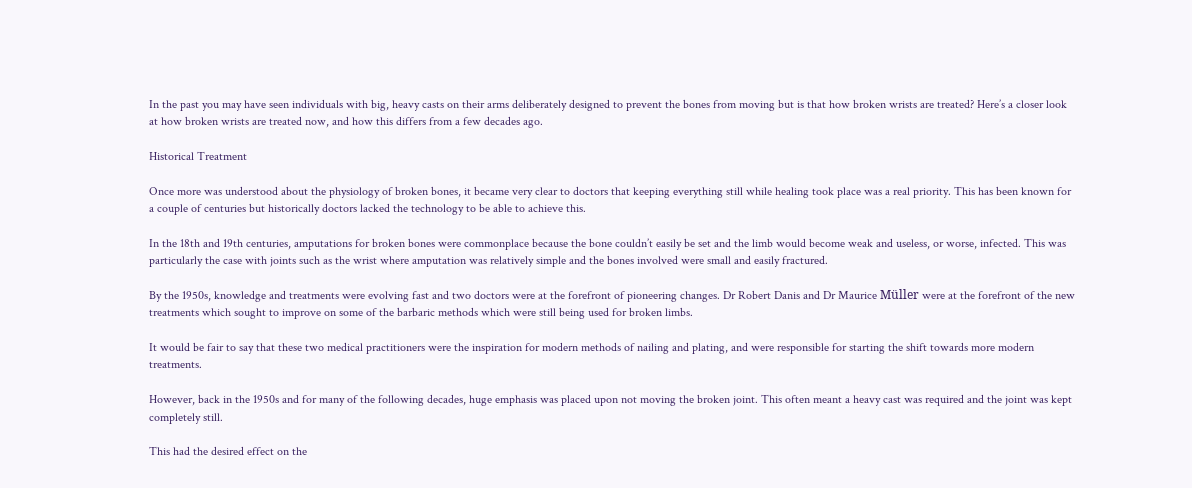In the past you may have seen individuals with big, heavy casts on their arms deliberately designed to prevent the bones from moving but is that how broken wrists are treated? Here’s a closer look at how broken wrists are treated now, and how this differs from a few decades ago.

Historical Treatment

Once more was understood about the physiology of broken bones, it became very clear to doctors that keeping everything still while healing took place was a real priority. This has been known for a couple of centuries but historically doctors lacked the technology to be able to achieve this.

In the 18th and 19th centuries, amputations for broken bones were commonplace because the bone couldn’t easily be set and the limb would become weak and useless, or worse, infected. This was particularly the case with joints such as the wrist where amputation was relatively simple and the bones involved were small and easily fractured.

By the 1950s, knowledge and treatments were evolving fast and two doctors were at the forefront of pioneering changes. Dr Robert Danis and Dr Maurice Müller were at the forefront of the new treatments which sought to improve on some of the barbaric methods which were still being used for broken limbs.

It would be fair to say that these two medical practitioners were the inspiration for modern methods of nailing and plating, and were responsible for starting the shift towards more modern treatments.

However, back in the 1950s and for many of the following decades, huge emphasis was placed upon not moving the broken joint. This often meant a heavy cast was required and the joint was kept completely still.

This had the desired effect on the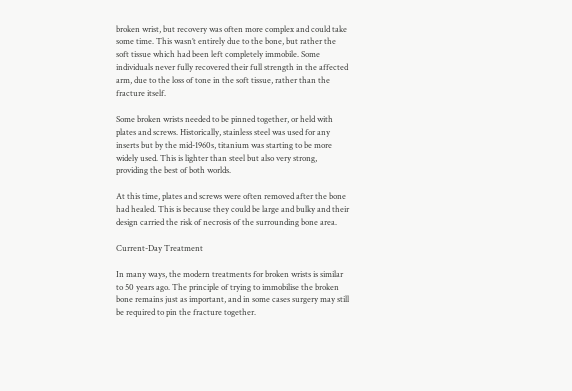broken wrist, but recovery was often more complex and could take some time. This wasn’t entirely due to the bone, but rather the soft tissue which had been left completely immobile. Some individuals never fully recovered their full strength in the affected arm, due to the loss of tone in the soft tissue, rather than the fracture itself.

Some broken wrists needed to be pinned together, or held with plates and screws. Historically, stainless steel was used for any inserts but by the mid-1960s, titanium was starting to be more widely used. This is lighter than steel but also very strong, providing the best of both worlds.

At this time, plates and screws were often removed after the bone had healed. This is because they could be large and bulky and their design carried the risk of necrosis of the surrounding bone area.

Current-Day Treatment

In many ways, the modern treatments for broken wrists is similar to 50 years ago. The principle of trying to immobilise the broken bone remains just as important, and in some cases surgery may still be required to pin the fracture together.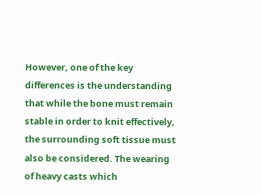However, one of the key differences is the understanding that while the bone must remain stable in order to knit effectively, the surrounding soft tissue must also be considered. The wearing of heavy casts which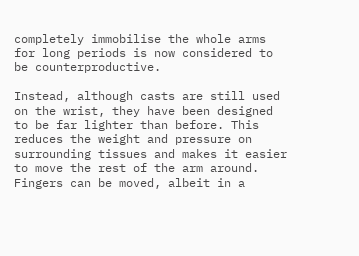completely immobilise the whole arms for long periods is now considered to be counterproductive.

Instead, although casts are still used on the wrist, they have been designed to be far lighter than before. This reduces the weight and pressure on surrounding tissues and makes it easier to move the rest of the arm around. Fingers can be moved, albeit in a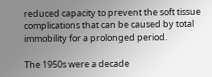reduced capacity to prevent the soft tissue complications that can be caused by total immobility for a prolonged period.

The 1950s were a decade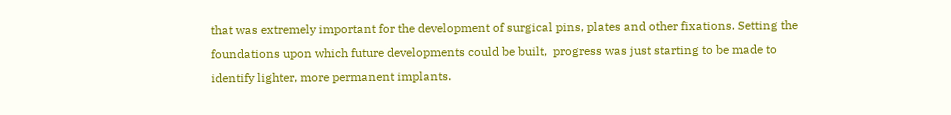that was extremely important for the development of surgical pins, plates and other fixations. Setting the foundations upon which future developments could be built,  progress was just starting to be made to identify lighter, more permanent implants.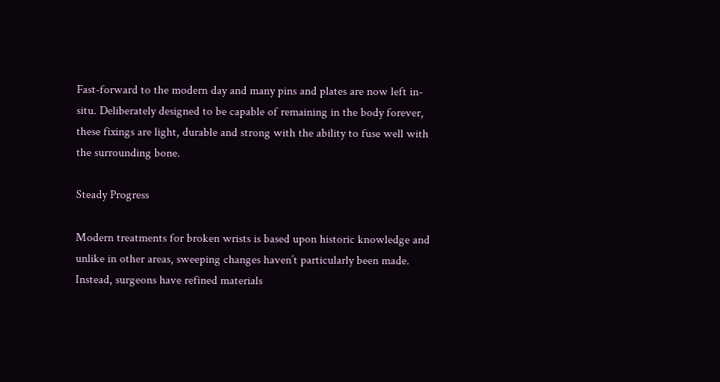Fast-forward to the modern day and many pins and plates are now left in-situ. Deliberately designed to be capable of remaining in the body forever, these fixings are light, durable and strong with the ability to fuse well with the surrounding bone.

Steady Progress

Modern treatments for broken wrists is based upon historic knowledge and unlike in other areas, sweeping changes haven’t particularly been made. Instead, surgeons have refined materials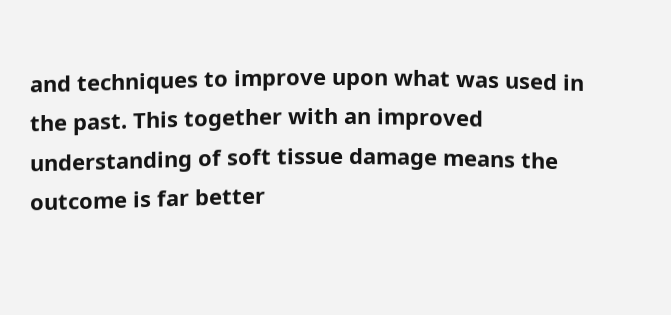and techniques to improve upon what was used in the past. This together with an improved understanding of soft tissue damage means the outcome is far better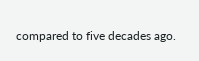compared to five decades ago.